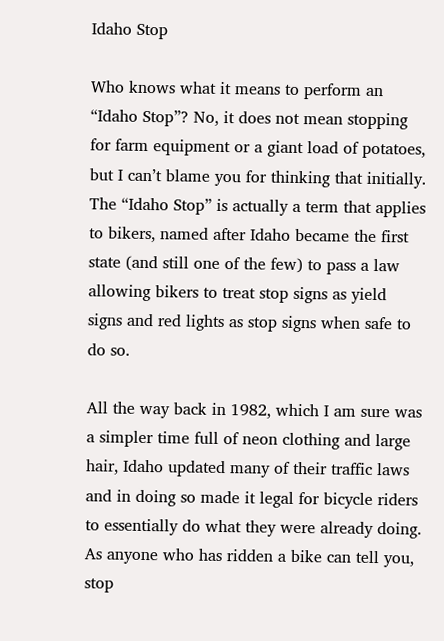Idaho Stop

Who knows what it means to perform an “Idaho Stop”? No, it does not mean stopping for farm equipment or a giant load of potatoes, but I can’t blame you for thinking that initially. The “Idaho Stop” is actually a term that applies to bikers, named after Idaho became the first state (and still one of the few) to pass a law allowing bikers to treat stop signs as yield signs and red lights as stop signs when safe to do so.

All the way back in 1982, which I am sure was a simpler time full of neon clothing and large hair, Idaho updated many of their traffic laws and in doing so made it legal for bicycle riders to essentially do what they were already doing. As anyone who has ridden a bike can tell you, stop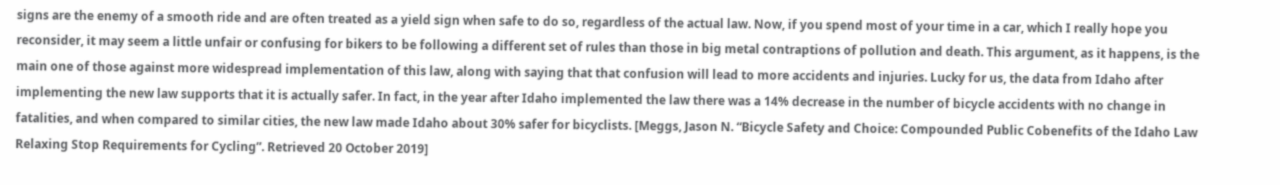signs are the enemy of a smooth ride and are often treated as a yield sign when safe to do so, regardless of the actual law. Now, if you spend most of your time in a car, which I really hope you reconsider, it may seem a little unfair or confusing for bikers to be following a different set of rules than those in big metal contraptions of pollution and death. This argument, as it happens, is the main one of those against more widespread implementation of this law, along with saying that that confusion will lead to more accidents and injuries. Lucky for us, the data from Idaho after implementing the new law supports that it is actually safer. In fact, in the year after Idaho implemented the law there was a 14% decrease in the number of bicycle accidents with no change in fatalities, and when compared to similar cities, the new law made Idaho about 30% safer for bicyclists. [Meggs, Jason N. “Bicycle Safety and Choice: Compounded Public Cobenefits of the Idaho Law Relaxing Stop Requirements for Cycling”. Retrieved 20 October 2019]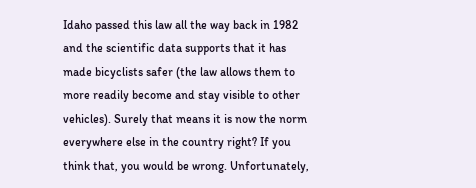Idaho passed this law all the way back in 1982 and the scientific data supports that it has made bicyclists safer (the law allows them to more readily become and stay visible to other vehicles). Surely that means it is now the norm everywhere else in the country right? If you think that, you would be wrong. Unfortunately,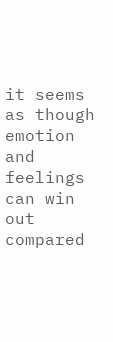it seems as though emotion and feelings can win out compared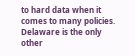to hard data when it comes to many policies. Delaware is the only other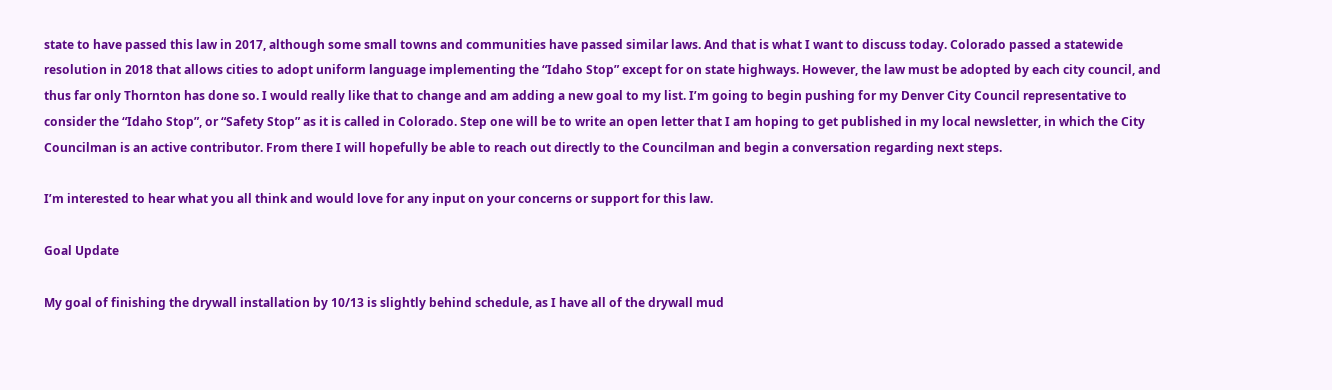state to have passed this law in 2017, although some small towns and communities have passed similar laws. And that is what I want to discuss today. Colorado passed a statewide resolution in 2018 that allows cities to adopt uniform language implementing the “Idaho Stop” except for on state highways. However, the law must be adopted by each city council, and thus far only Thornton has done so. I would really like that to change and am adding a new goal to my list. I’m going to begin pushing for my Denver City Council representative to consider the “Idaho Stop”, or “Safety Stop” as it is called in Colorado. Step one will be to write an open letter that I am hoping to get published in my local newsletter, in which the City Councilman is an active contributor. From there I will hopefully be able to reach out directly to the Councilman and begin a conversation regarding next steps.

I’m interested to hear what you all think and would love for any input on your concerns or support for this law.

Goal Update

My goal of finishing the drywall installation by 10/13 is slightly behind schedule, as I have all of the drywall mud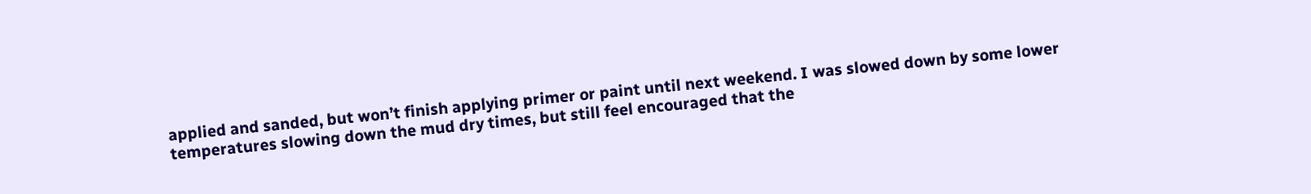applied and sanded, but won’t finish applying primer or paint until next weekend. I was slowed down by some lower temperatures slowing down the mud dry times, but still feel encouraged that the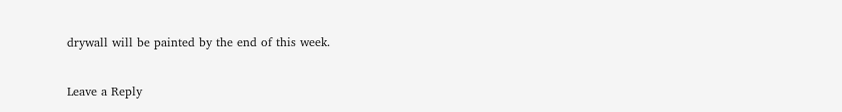drywall will be painted by the end of this week.

Leave a Reply